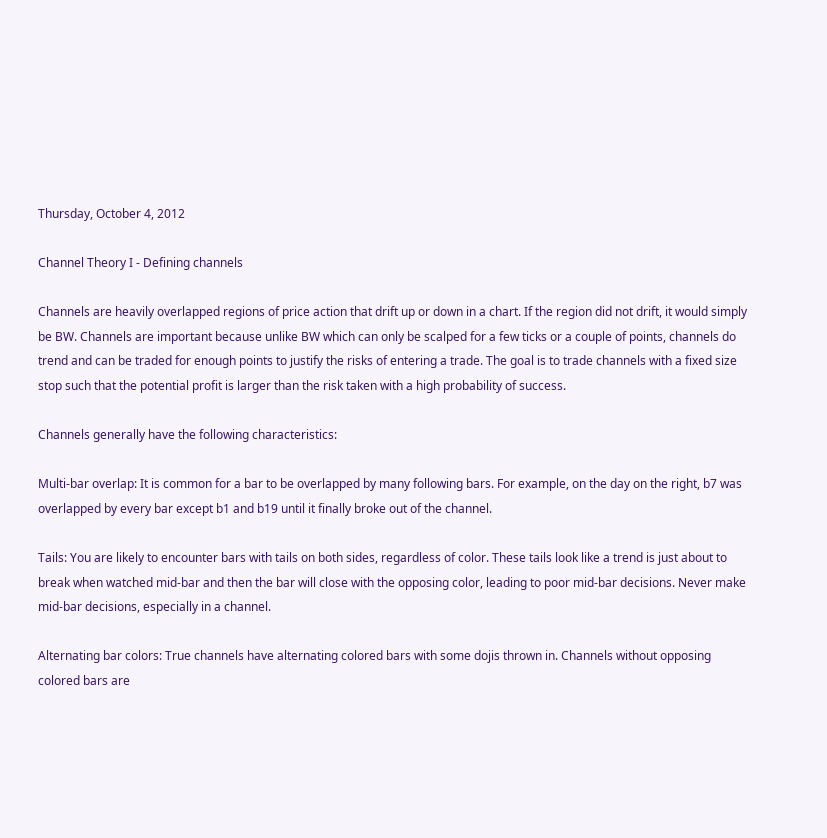Thursday, October 4, 2012

Channel Theory I - Defining channels

Channels are heavily overlapped regions of price action that drift up or down in a chart. If the region did not drift, it would simply be BW. Channels are important because unlike BW which can only be scalped for a few ticks or a couple of points, channels do trend and can be traded for enough points to justify the risks of entering a trade. The goal is to trade channels with a fixed size stop such that the potential profit is larger than the risk taken with a high probability of success.

Channels generally have the following characteristics:

Multi-bar overlap: It is common for a bar to be overlapped by many following bars. For example, on the day on the right, b7 was overlapped by every bar except b1 and b19 until it finally broke out of the channel.

Tails: You are likely to encounter bars with tails on both sides, regardless of color. These tails look like a trend is just about to break when watched mid-bar and then the bar will close with the opposing color, leading to poor mid-bar decisions. Never make mid-bar decisions, especially in a channel.

Alternating bar colors: True channels have alternating colored bars with some dojis thrown in. Channels without opposing colored bars are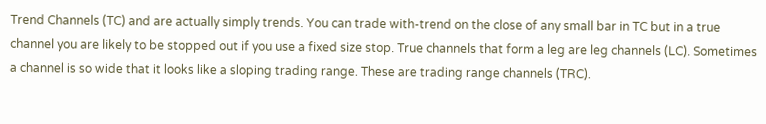Trend Channels (TC) and are actually simply trends. You can trade with-trend on the close of any small bar in TC but in a true channel you are likely to be stopped out if you use a fixed size stop. True channels that form a leg are leg channels (LC). Sometimes  a channel is so wide that it looks like a sloping trading range. These are trading range channels (TRC).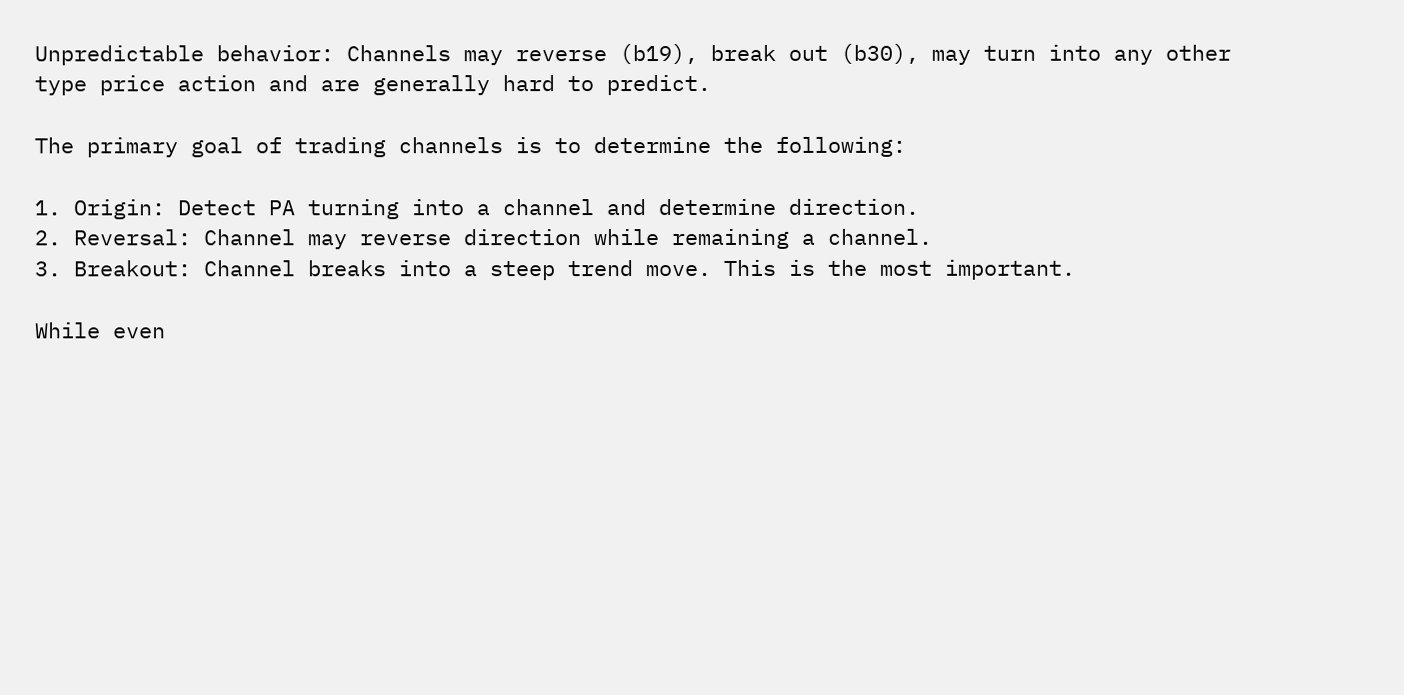Unpredictable behavior: Channels may reverse (b19), break out (b30), may turn into any other type price action and are generally hard to predict.

The primary goal of trading channels is to determine the following:

1. Origin: Detect PA turning into a channel and determine direction.
2. Reversal: Channel may reverse direction while remaining a channel.
3. Breakout: Channel breaks into a steep trend move. This is the most important.

While even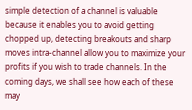simple detection of a channel is valuable because it enables you to avoid getting chopped up, detecting breakouts and sharp moves intra-channel allow you to maximize your profits if you wish to trade channels. In the coming days, we shall see how each of these may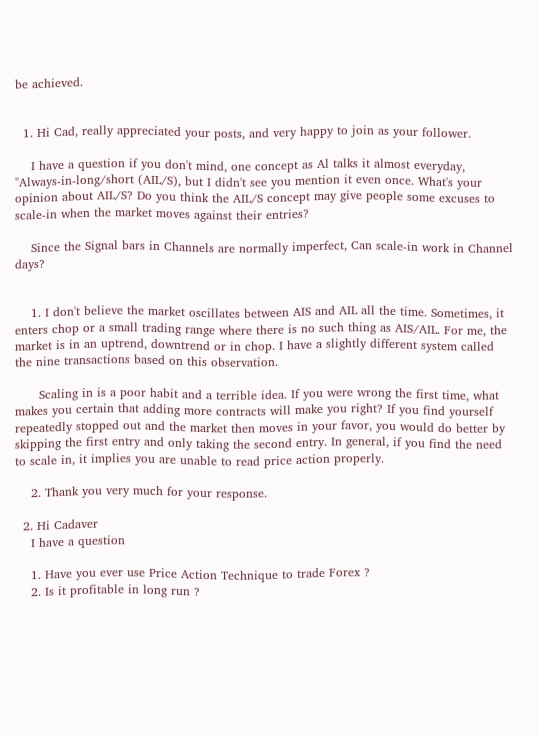be achieved.


  1. Hi Cad, really appreciated your posts, and very happy to join as your follower.

    I have a question if you don't mind, one concept as Al talks it almost everyday, "Always-in-long/short (AIL/S), but I didn't see you mention it even once. What's your opinion about AIL/S? Do you think the AIL/S concept may give people some excuses to scale-in when the market moves against their entries?

    Since the Signal bars in Channels are normally imperfect, Can scale-in work in Channel days?


    1. I don't believe the market oscillates between AIS and AIL all the time. Sometimes, it enters chop or a small trading range where there is no such thing as AIS/AIL. For me, the market is in an uptrend, downtrend or in chop. I have a slightly different system called the nine transactions based on this observation.

      Scaling in is a poor habit and a terrible idea. If you were wrong the first time, what makes you certain that adding more contracts will make you right? If you find yourself repeatedly stopped out and the market then moves in your favor, you would do better by skipping the first entry and only taking the second entry. In general, if you find the need to scale in, it implies you are unable to read price action properly.

    2. Thank you very much for your response.

  2. Hi Cadaver
    I have a question

    1. Have you ever use Price Action Technique to trade Forex ?
    2. Is it profitable in long run ?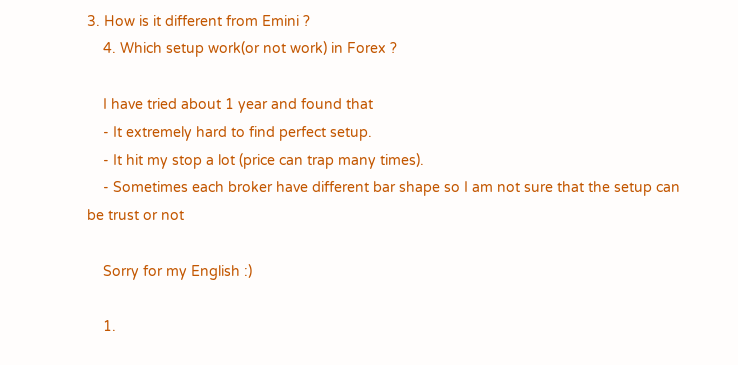3. How is it different from Emini ?
    4. Which setup work(or not work) in Forex ?

    I have tried about 1 year and found that
    - It extremely hard to find perfect setup.
    - It hit my stop a lot (price can trap many times).
    - Sometimes each broker have different bar shape so I am not sure that the setup can be trust or not

    Sorry for my English :)

    1.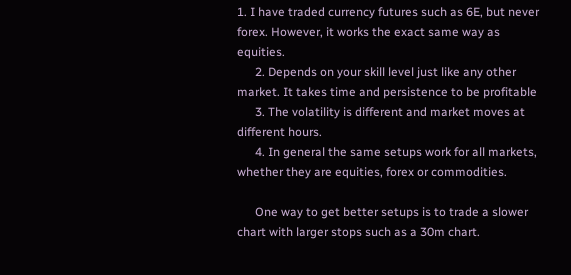1. I have traded currency futures such as 6E, but never forex. However, it works the exact same way as equities.
      2. Depends on your skill level just like any other market. It takes time and persistence to be profitable
      3. The volatility is different and market moves at different hours.
      4. In general the same setups work for all markets, whether they are equities, forex or commodities.

      One way to get better setups is to trade a slower chart with larger stops such as a 30m chart.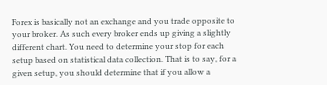Forex is basically not an exchange and you trade opposite to your broker. As such every broker ends up giving a slightly different chart. You need to determine your stop for each setup based on statistical data collection. That is to say, for a given setup, you should determine that if you allow a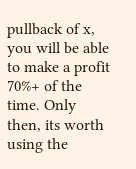pullback of x, you will be able to make a profit 70%+ of the time. Only then, its worth using the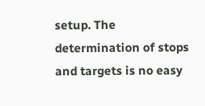setup. The determination of stops and targets is no easy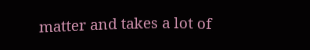matter and takes a lot of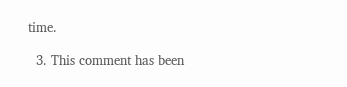time.

  3. This comment has been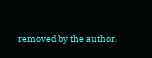removed by the author.